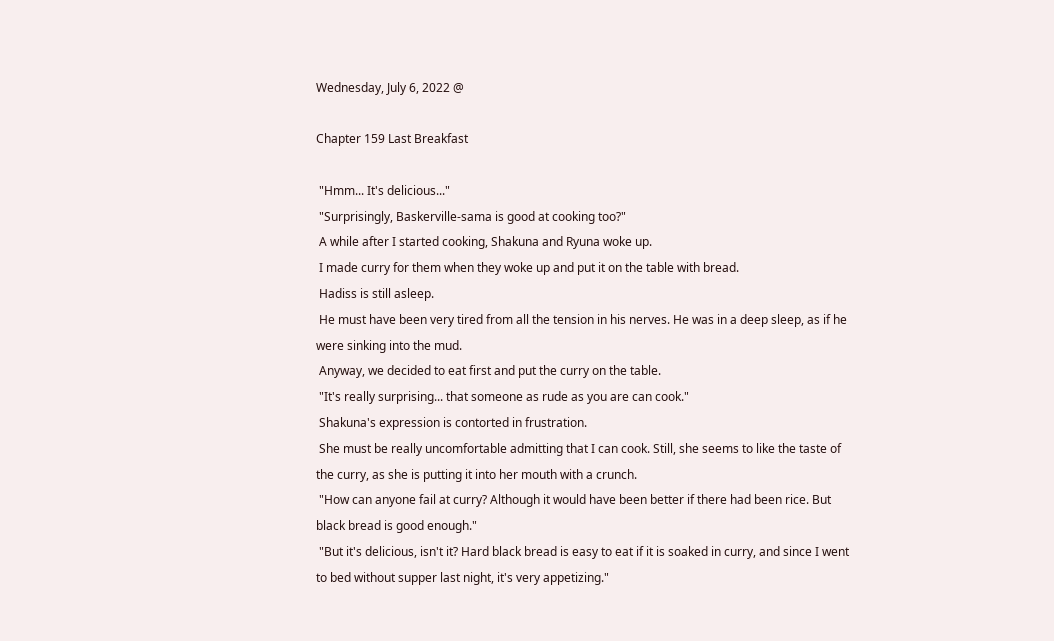Wednesday, July 6, 2022 @

Chapter 159 Last Breakfast

 "Hmm... It's delicious..."
 "Surprisingly, Baskerville-sama is good at cooking too?"
 A while after I started cooking, Shakuna and Ryuna woke up.
 I made curry for them when they woke up and put it on the table with bread.
 Hadiss is still asleep.
 He must have been very tired from all the tension in his nerves. He was in a deep sleep, as if he were sinking into the mud.
 Anyway, we decided to eat first and put the curry on the table.
 "It's really surprising... that someone as rude as you are can cook."
 Shakuna's expression is contorted in frustration.
 She must be really uncomfortable admitting that I can cook. Still, she seems to like the taste of the curry, as she is putting it into her mouth with a crunch.
 "How can anyone fail at curry? Although it would have been better if there had been rice. But black bread is good enough."
 "But it's delicious, isn't it? Hard black bread is easy to eat if it is soaked in curry, and since I went to bed without supper last night, it's very appetizing."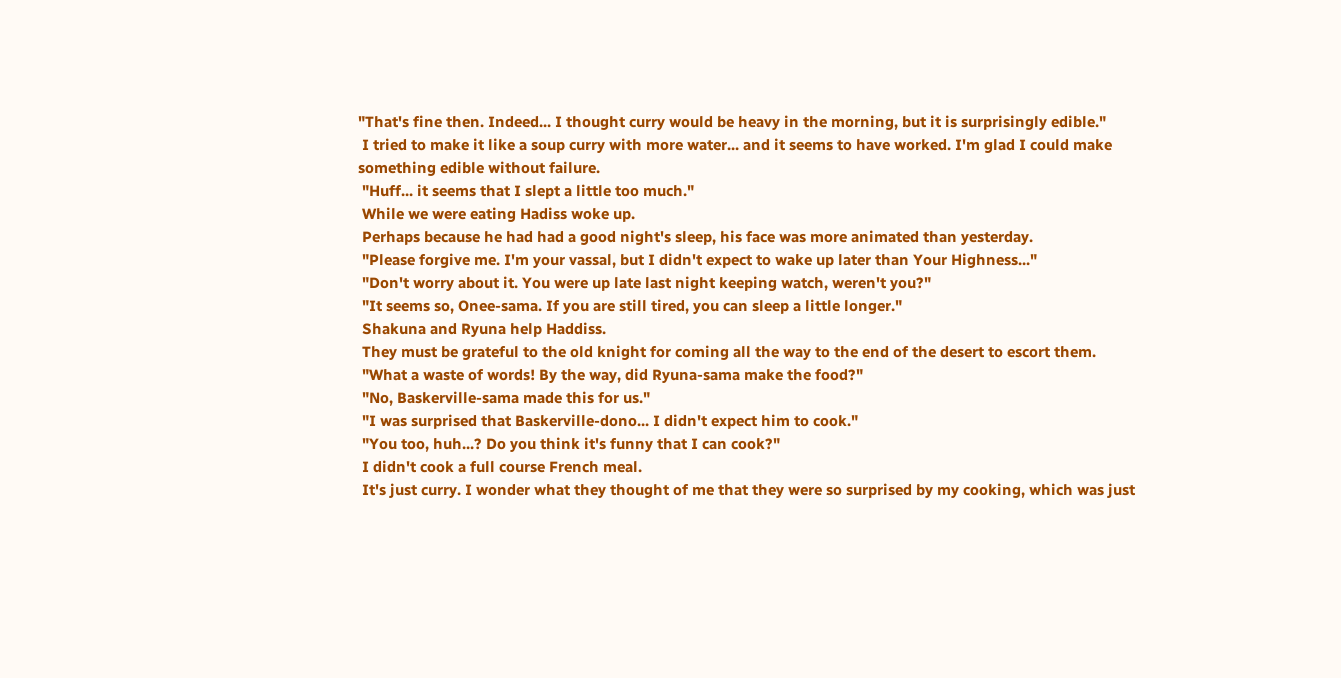"That's fine then. Indeed... I thought curry would be heavy in the morning, but it is surprisingly edible."
 I tried to make it like a soup curry with more water... and it seems to have worked. I'm glad I could make something edible without failure.
 "Huff... it seems that I slept a little too much."
 While we were eating Hadiss woke up.
 Perhaps because he had had a good night's sleep, his face was more animated than yesterday.
 "Please forgive me. I'm your vassal, but I didn't expect to wake up later than Your Highness..."
 "Don't worry about it. You were up late last night keeping watch, weren't you?"
 "It seems so, Onee-sama. If you are still tired, you can sleep a little longer."
 Shakuna and Ryuna help Haddiss.
 They must be grateful to the old knight for coming all the way to the end of the desert to escort them.
 "What a waste of words! By the way, did Ryuna-sama make the food?"
 "No, Baskerville-sama made this for us."
 "I was surprised that Baskerville-dono... I didn't expect him to cook."
 "You too, huh...? Do you think it's funny that I can cook?"
 I didn't cook a full course French meal.
 It's just curry. I wonder what they thought of me that they were so surprised by my cooking, which was just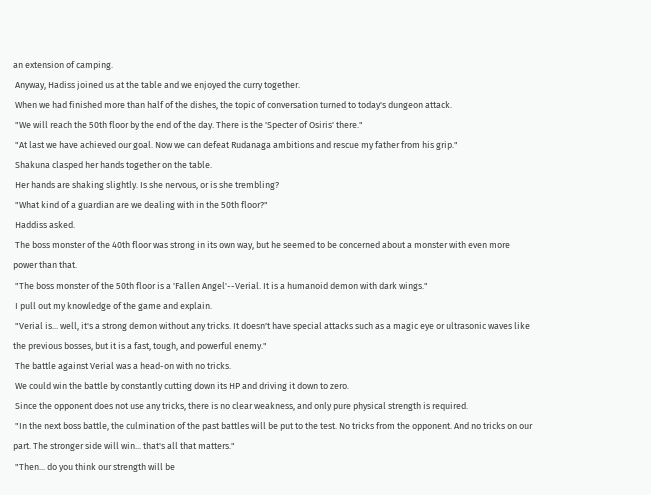an extension of camping.
 Anyway, Hadiss joined us at the table and we enjoyed the curry together.
 When we had finished more than half of the dishes, the topic of conversation turned to today's dungeon attack.
 "We will reach the 50th floor by the end of the day. There is the 'Specter of Osiris' there."
 "At last we have achieved our goal. Now we can defeat Rudanaga ambitions and rescue my father from his grip."
 Shakuna clasped her hands together on the table.
 Her hands are shaking slightly. Is she nervous, or is she trembling?
 "What kind of a guardian are we dealing with in the 50th floor?"
 Haddiss asked.
 The boss monster of the 40th floor was strong in its own way, but he seemed to be concerned about a monster with even more power than that.
 "The boss monster of the 50th floor is a 'Fallen Angel'--Verial. It is a humanoid demon with dark wings."
 I pull out my knowledge of the game and explain.
 "Verial is... well, it's a strong demon without any tricks. It doesn't have special attacks such as a magic eye or ultrasonic waves like the previous bosses, but it is a fast, tough, and powerful enemy."
 The battle against Verial was a head-on with no tricks.
 We could win the battle by constantly cutting down its HP and driving it down to zero.
 Since the opponent does not use any tricks, there is no clear weakness, and only pure physical strength is required.
 "In the next boss battle, the culmination of the past battles will be put to the test. No tricks from the opponent. And no tricks on our part. The stronger side will win... that's all that matters."
 "Then... do you think our strength will be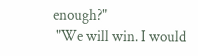enough?"
 "We will win. I would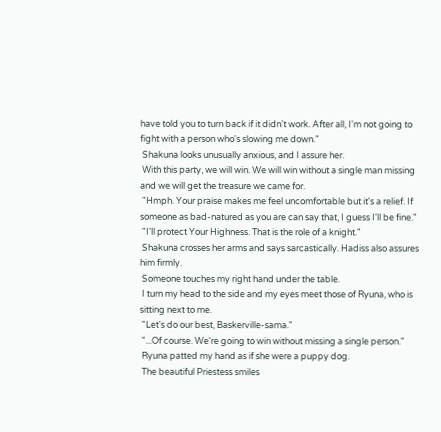have told you to turn back if it didn't work. After all, I'm not going to fight with a person who's slowing me down."
 Shakuna looks unusually anxious, and I assure her.
 With this party, we will win. We will win without a single man missing and we will get the treasure we came for.
 "Hmph. Your praise makes me feel uncomfortable but it's a relief. If someone as bad-natured as you are can say that, I guess I'll be fine."
 "I'll protect Your Highness. That is the role of a knight."
 Shakuna crosses her arms and says sarcastically. Hadiss also assures him firmly.
 Someone touches my right hand under the table.
 I turn my head to the side and my eyes meet those of Ryuna, who is sitting next to me.
 "Let's do our best, Baskerville-sama."
 "...Of course. We're going to win without missing a single person."
 Ryuna patted my hand as if she were a puppy dog.
 The beautiful Priestess smiles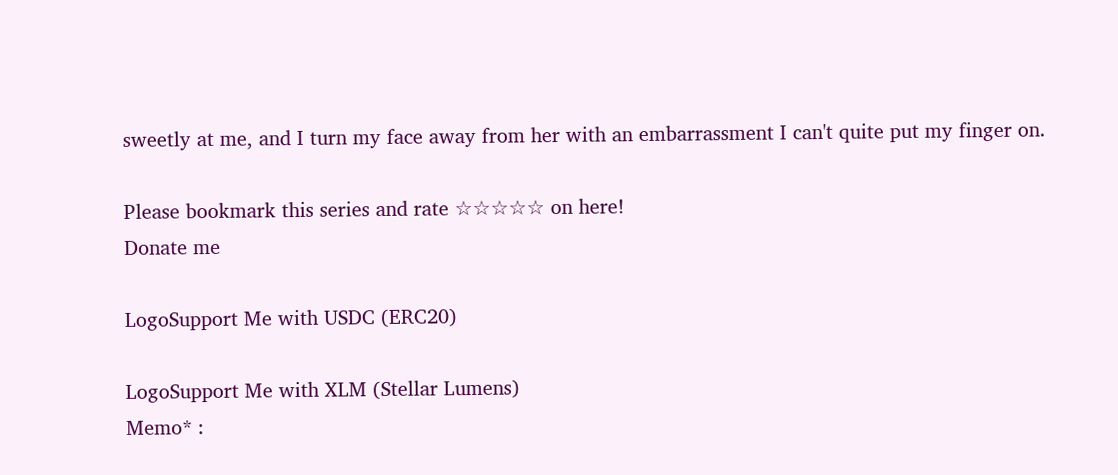sweetly at me, and I turn my face away from her with an embarrassment I can't quite put my finger on.

Please bookmark this series and rate ☆☆☆☆☆ on here!
Donate me

LogoSupport Me with USDC (ERC20)

LogoSupport Me with XLM (Stellar Lumens)
Memo* :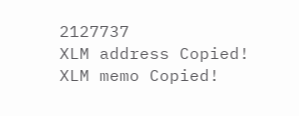2127737
XLM address Copied!
XLM memo Copied!